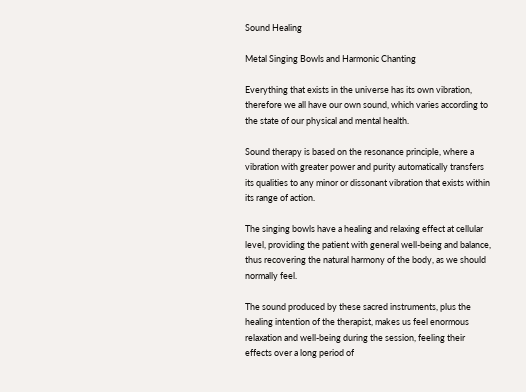Sound Healing

Metal Singing Bowls and Harmonic Chanting

Everything that exists in the universe has its own vibration, therefore we all have our own sound, which varies according to the state of our physical and mental health.

Sound therapy is based on the resonance principle, where a vibration with greater power and purity automatically transfers its qualities to any minor or dissonant vibration that exists within its range of action.

The singing bowls have a healing and relaxing effect at cellular level, providing the patient with general well-being and balance, thus recovering the natural harmony of the body, as we should normally feel.

The sound produced by these sacred instruments, plus the healing intention of the therapist, makes us feel enormous relaxation and well-being during the session, feeling their effects over a long period of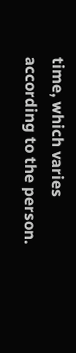time, which varies according to the person.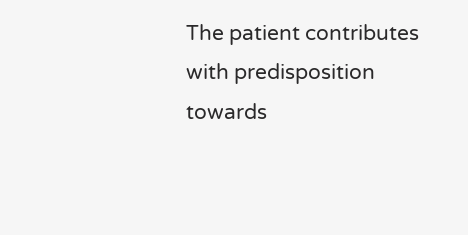The patient contributes with predisposition towards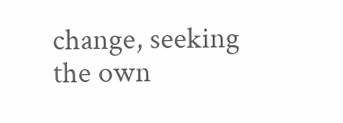change, seeking the own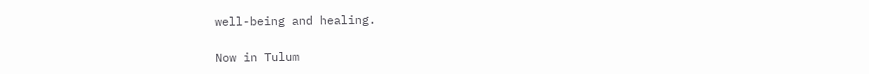well-being and healing.

Now in Tulum